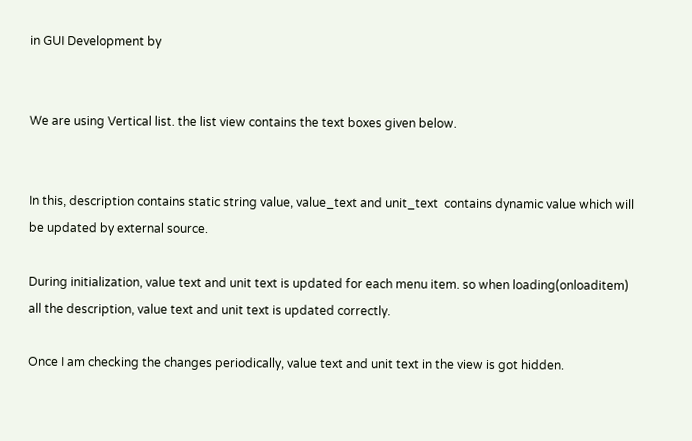in GUI Development by


We are using Vertical list. the list view contains the text boxes given below.


In this, description contains static string value, value_text and unit_text  contains dynamic value which will be updated by external source.

During initialization, value text and unit text is updated for each menu item. so when loading(onloaditem) all the description, value text and unit text is updated correctly.

Once I am checking the changes periodically, value text and unit text in the view is got hidden.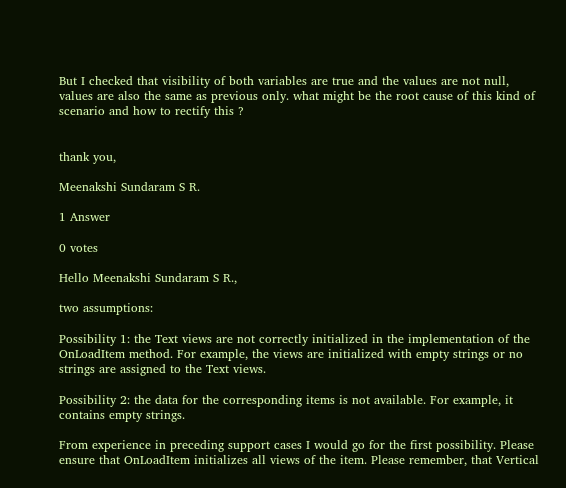But I checked that visibility of both variables are true and the values are not null, values are also the same as previous only. what might be the root cause of this kind of scenario and how to rectify this ?


thank you,

Meenakshi Sundaram S R.

1 Answer

0 votes

Hello Meenakshi Sundaram S R.,

two assumptions:

Possibility 1: the Text views are not correctly initialized in the implementation of the OnLoadItem method. For example, the views are initialized with empty strings or no strings are assigned to the Text views.

Possibility 2: the data for the corresponding items is not available. For example, it contains empty strings.

From experience in preceding support cases I would go for the first possibility. Please ensure that OnLoadItem initializes all views of the item. Please remember, that Vertical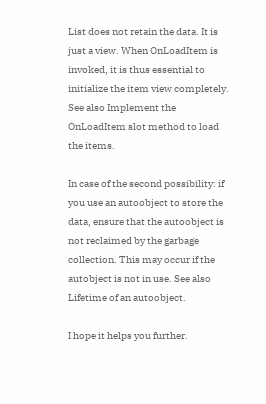List does not retain the data. It is just a view. When OnLoadItem is invoked, it is thus essential to initialize the item view completely. See also Implement the OnLoadItem slot method to load the items.

In case of the second possibility: if you use an autoobject to store the data, ensure that the autoobject is not reclaimed by the garbage collection. This may occur if the autobject is not in use. See also Lifetime of an autoobject.

I hope it helps you further.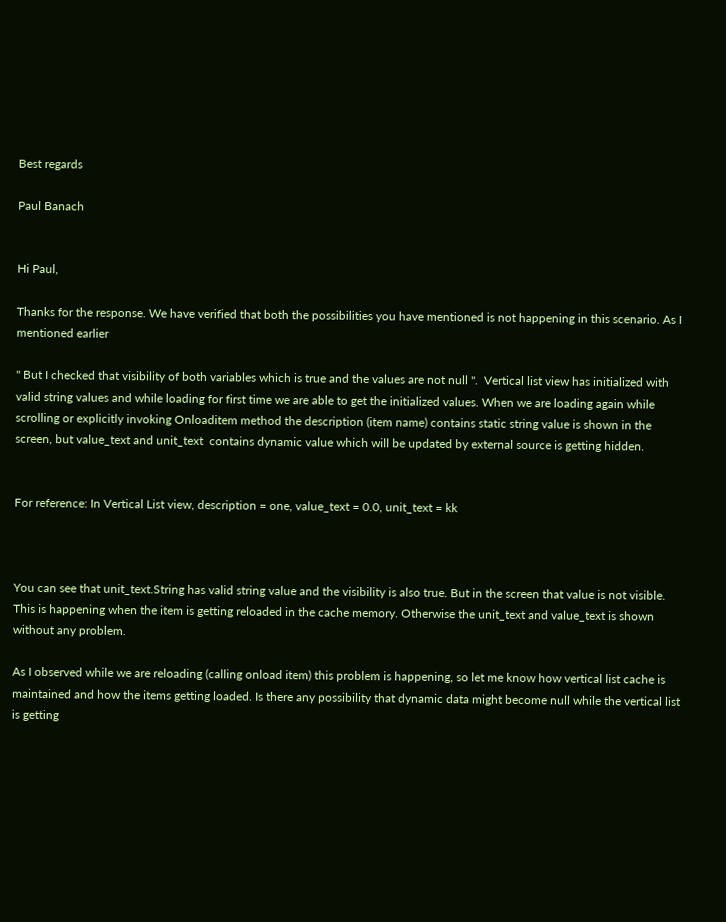Best regards

Paul Banach


Hi Paul,

Thanks for the response. We have verified that both the possibilities you have mentioned is not happening in this scenario. As I mentioned earlier

" But I checked that visibility of both variables which is true and the values are not null ".  Vertical list view has initialized with valid string values and while loading for first time we are able to get the initialized values. When we are loading again while scrolling or explicitly invoking Onloaditem method the description (item name) contains static string value is shown in the screen, but value_text and unit_text  contains dynamic value which will be updated by external source is getting hidden.


For reference: In Vertical List view, description = one, value_text = 0.0, unit_text = kk



You can see that unit_text.String has valid string value and the visibility is also true. But in the screen that value is not visible. This is happening when the item is getting reloaded in the cache memory. Otherwise the unit_text and value_text is shown without any problem.

As I observed while we are reloading (calling onload item) this problem is happening, so let me know how vertical list cache is maintained and how the items getting loaded. Is there any possibility that dynamic data might become null while the vertical list is getting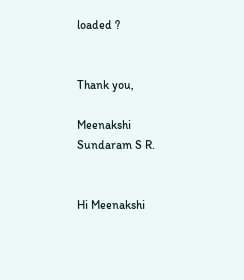loaded ?


Thank you,

Meenakshi Sundaram S R.


Hi Meenakshi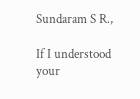Sundaram S R.,

If I understood your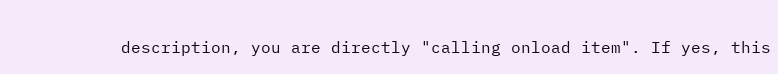description, you are directly "calling onload item". If yes, this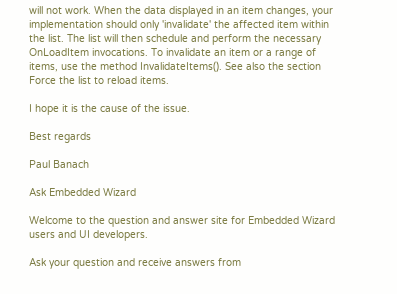will not work. When the data displayed in an item changes, your implementation should only 'invalidate' the affected item within the list. The list will then schedule and perform the necessary OnLoadItem invocations. To invalidate an item or a range of items, use the method InvalidateItems(). See also the section  Force the list to reload items.

I hope it is the cause of the issue.

Best regards

Paul Banach

Ask Embedded Wizard

Welcome to the question and answer site for Embedded Wizard users and UI developers.

Ask your question and receive answers from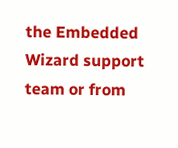the Embedded Wizard support team or from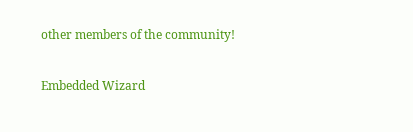other members of the community!

Embedded Wizard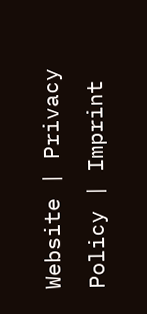Website | Privacy Policy | Imprint